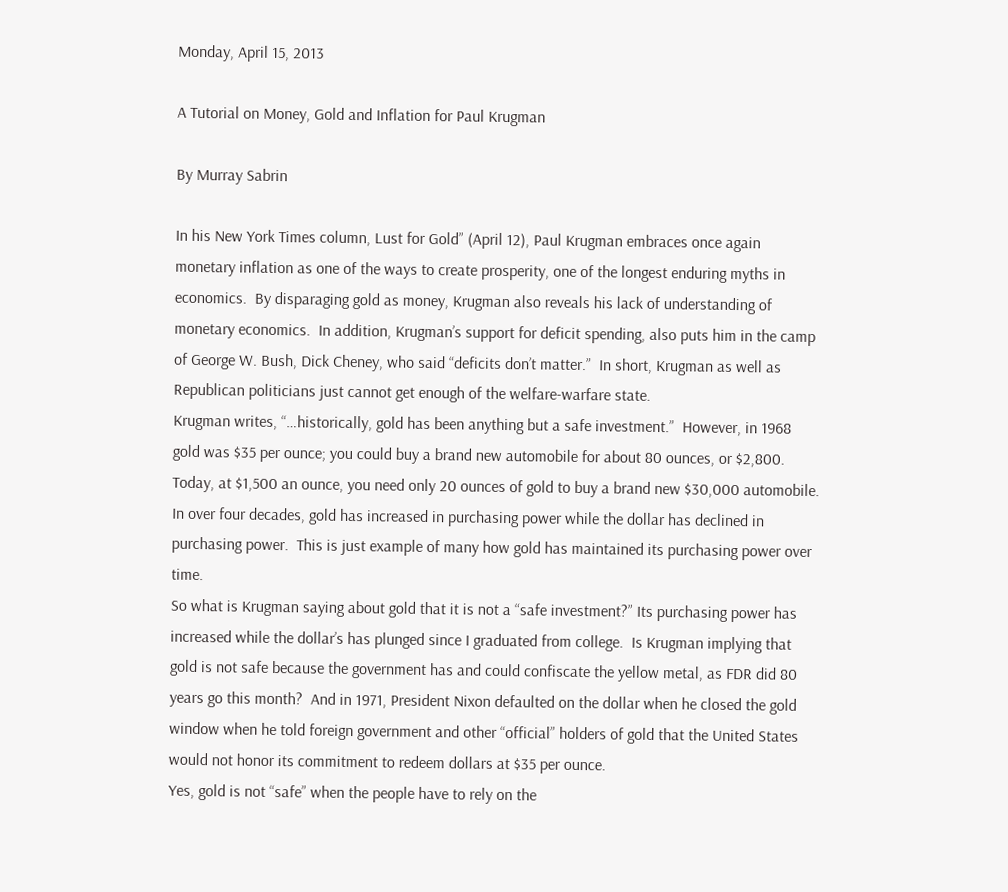Monday, April 15, 2013

A Tutorial on Money, Gold and Inflation for Paul Krugman

By Murray Sabrin

In his New York Times column, Lust for Gold” (April 12), Paul Krugman embraces once again monetary inflation as one of the ways to create prosperity, one of the longest enduring myths in economics.  By disparaging gold as money, Krugman also reveals his lack of understanding of monetary economics.  In addition, Krugman’s support for deficit spending, also puts him in the camp of George W. Bush, Dick Cheney, who said “deficits don’t matter.”  In short, Krugman as well as Republican politicians just cannot get enough of the welfare-warfare state.
Krugman writes, “…historically, gold has been anything but a safe investment.”  However, in 1968 gold was $35 per ounce; you could buy a brand new automobile for about 80 ounces, or $2,800.   Today, at $1,500 an ounce, you need only 20 ounces of gold to buy a brand new $30,000 automobile. In over four decades, gold has increased in purchasing power while the dollar has declined in purchasing power.  This is just example of many how gold has maintained its purchasing power over time.
So what is Krugman saying about gold that it is not a “safe investment?” Its purchasing power has increased while the dollar’s has plunged since I graduated from college.  Is Krugman implying that gold is not safe because the government has and could confiscate the yellow metal, as FDR did 80 years go this month?  And in 1971, President Nixon defaulted on the dollar when he closed the gold window when he told foreign government and other “official” holders of gold that the United States would not honor its commitment to redeem dollars at $35 per ounce.
Yes, gold is not “safe” when the people have to rely on the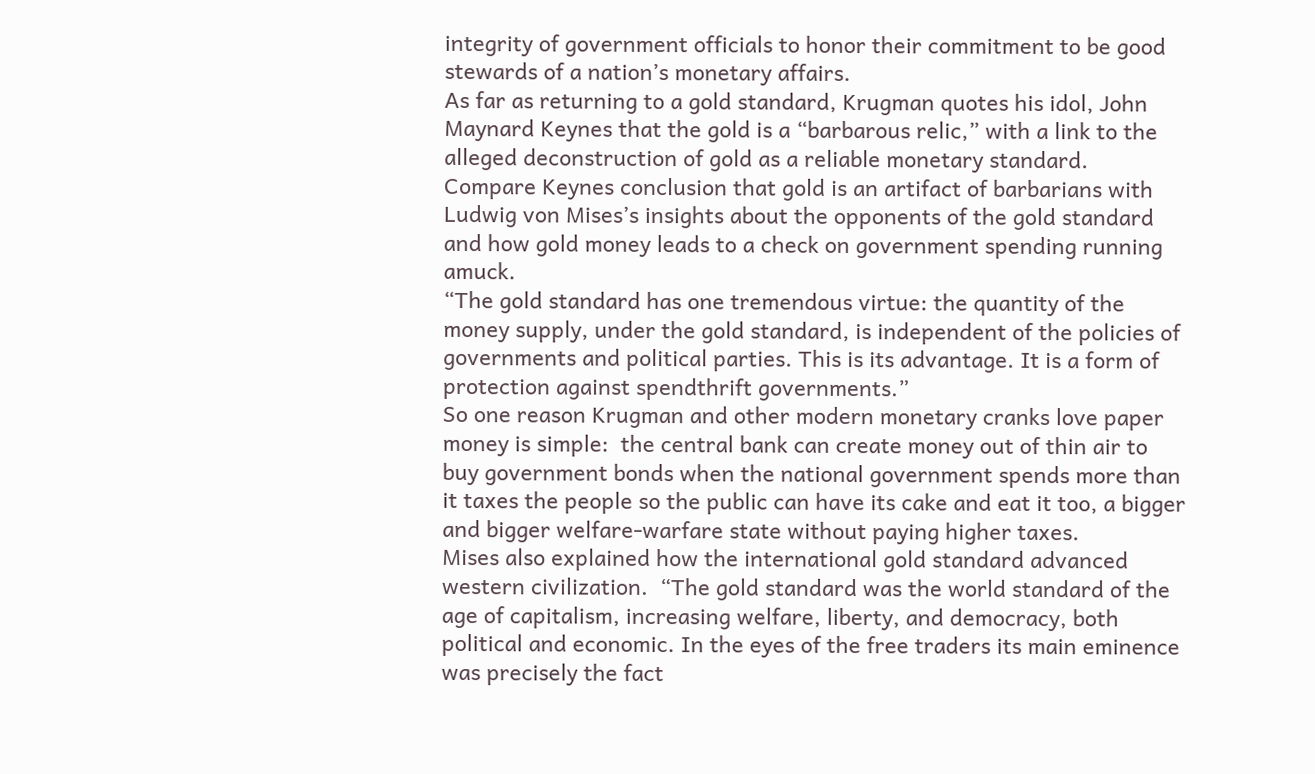integrity of government officials to honor their commitment to be good stewards of a nation’s monetary affairs.
As far as returning to a gold standard, Krugman quotes his idol, John Maynard Keynes that the gold is a “barbarous relic,” with a link to the alleged deconstruction of gold as a reliable monetary standard.
Compare Keynes conclusion that gold is an artifact of barbarians with Ludwig von Mises’s insights about the opponents of the gold standard and how gold money leads to a check on government spending running amuck.
“The gold standard has one tremendous virtue: the quantity of the money supply, under the gold standard, is independent of the policies of governments and political parties. This is its advantage. It is a form of protection against spendthrift governments.”
So one reason Krugman and other modern monetary cranks love paper money is simple:  the central bank can create money out of thin air to buy government bonds when the national government spends more than it taxes the people so the public can have its cake and eat it too, a bigger and bigger welfare-warfare state without paying higher taxes.
Mises also explained how the international gold standard advanced western civilization.  “The gold standard was the world standard of the age of capitalism, increasing welfare, liberty, and democracy, both political and economic. In the eyes of the free traders its main eminence was precisely the fact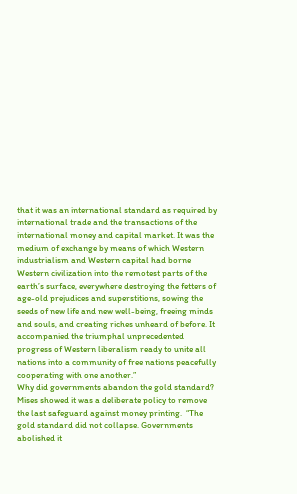that it was an international standard as required by international trade and the transactions of the international money and capital market. It was the medium of exchange by means of which Western industrialism and Western capital had borne Western civilization into the remotest parts of the earth’s surface, everywhere destroying the fetters of age-old prejudices and superstitions, sowing the seeds of new life and new well-being, freeing minds and souls, and creating riches unheard of before. It accompanied the triumphal unprecedented progress of Western liberalism ready to unite all nations into a community of free nations peacefully cooperating with one another.”
Why did governments abandon the gold standard?  Mises showed it was a deliberate policy to remove the last safeguard against money printing.  “The gold standard did not collapse. Governments abolished it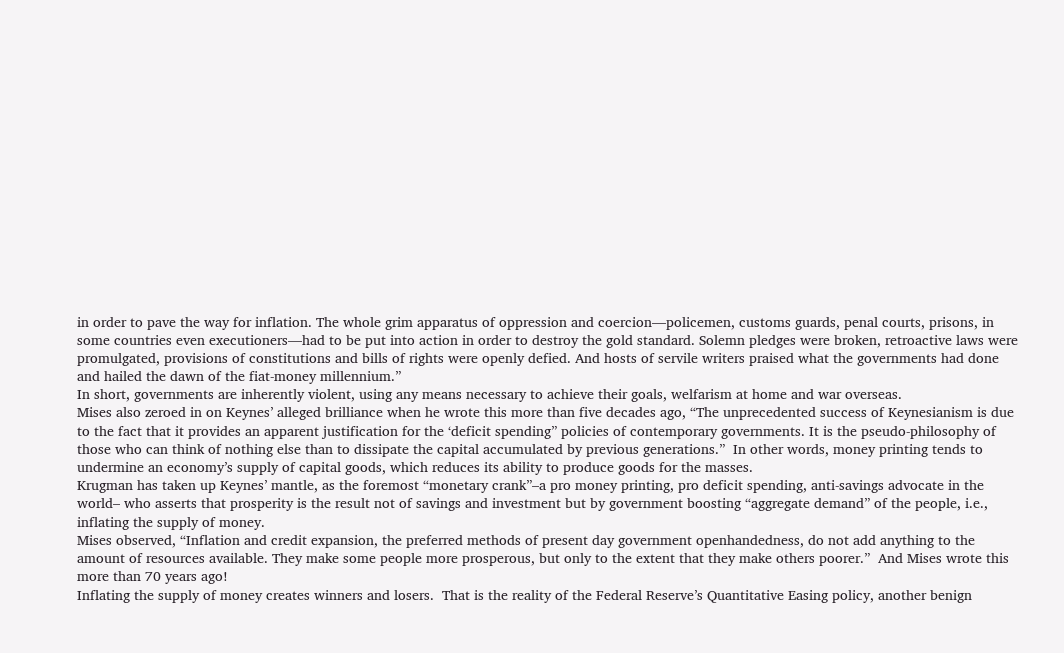in order to pave the way for inflation. The whole grim apparatus of oppression and coercion—policemen, customs guards, penal courts, prisons, in some countries even executioners—had to be put into action in order to destroy the gold standard. Solemn pledges were broken, retroactive laws were promulgated, provisions of constitutions and bills of rights were openly defied. And hosts of servile writers praised what the governments had done and hailed the dawn of the fiat-money millennium.”
In short, governments are inherently violent, using any means necessary to achieve their goals, welfarism at home and war overseas.
Mises also zeroed in on Keynes’ alleged brilliance when he wrote this more than five decades ago, “The unprecedented success of Keynesianism is due to the fact that it provides an apparent justification for the ‘deficit spending” policies of contemporary governments. It is the pseudo-philosophy of those who can think of nothing else than to dissipate the capital accumulated by previous generations.”  In other words, money printing tends to undermine an economy’s supply of capital goods, which reduces its ability to produce goods for the masses.
Krugman has taken up Keynes’ mantle, as the foremost “monetary crank”–a pro money printing, pro deficit spending, anti-savings advocate in the world– who asserts that prosperity is the result not of savings and investment but by government boosting “aggregate demand” of the people, i.e., inflating the supply of money.
Mises observed, “Inflation and credit expansion, the preferred methods of present day government openhandedness, do not add anything to the amount of resources available. They make some people more prosperous, but only to the extent that they make others poorer.”  And Mises wrote this more than 70 years ago!
Inflating the supply of money creates winners and losers.  That is the reality of the Federal Reserve’s Quantitative Easing policy, another benign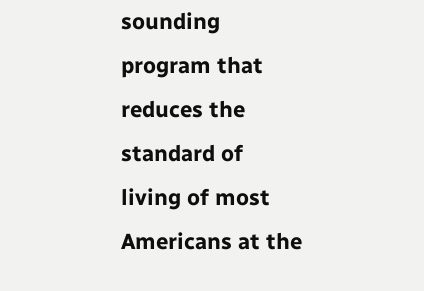sounding program that reduces the standard of living of most Americans at the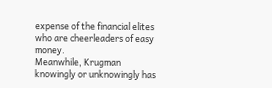expense of the financial elites who are cheerleaders of easy money.
Meanwhile, Krugman knowingly or unknowingly has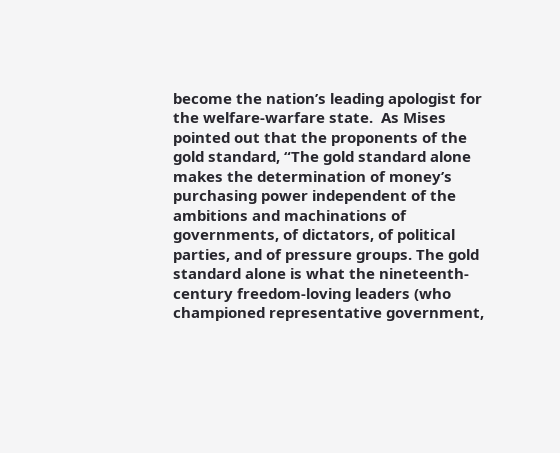become the nation’s leading apologist for the welfare-warfare state.  As Mises pointed out that the proponents of the gold standard, “The gold standard alone makes the determination of money’s purchasing power independent of the ambitions and machinations of governments, of dictators, of political parties, and of pressure groups. The gold standard alone is what the nineteenth-century freedom-loving leaders (who championed representative government,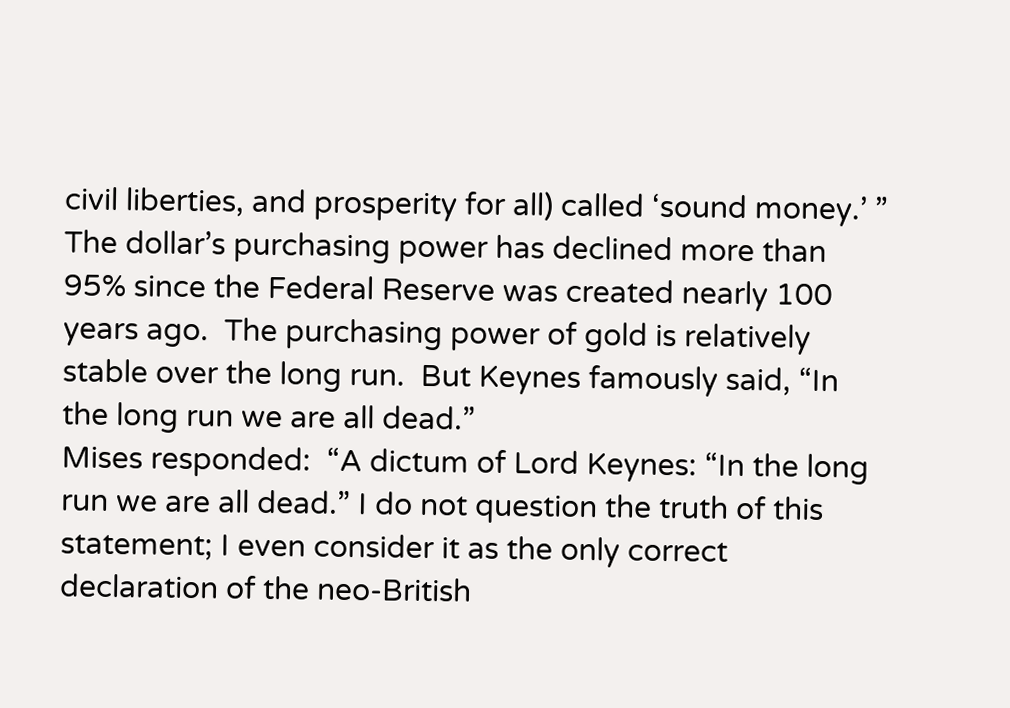civil liberties, and prosperity for all) called ‘sound money.’ ”
The dollar’s purchasing power has declined more than 95% since the Federal Reserve was created nearly 100 years ago.  The purchasing power of gold is relatively stable over the long run.  But Keynes famously said, “In the long run we are all dead.”
Mises responded:  “A dictum of Lord Keynes: “In the long run we are all dead.” I do not question the truth of this statement; I even consider it as the only correct declaration of the neo-British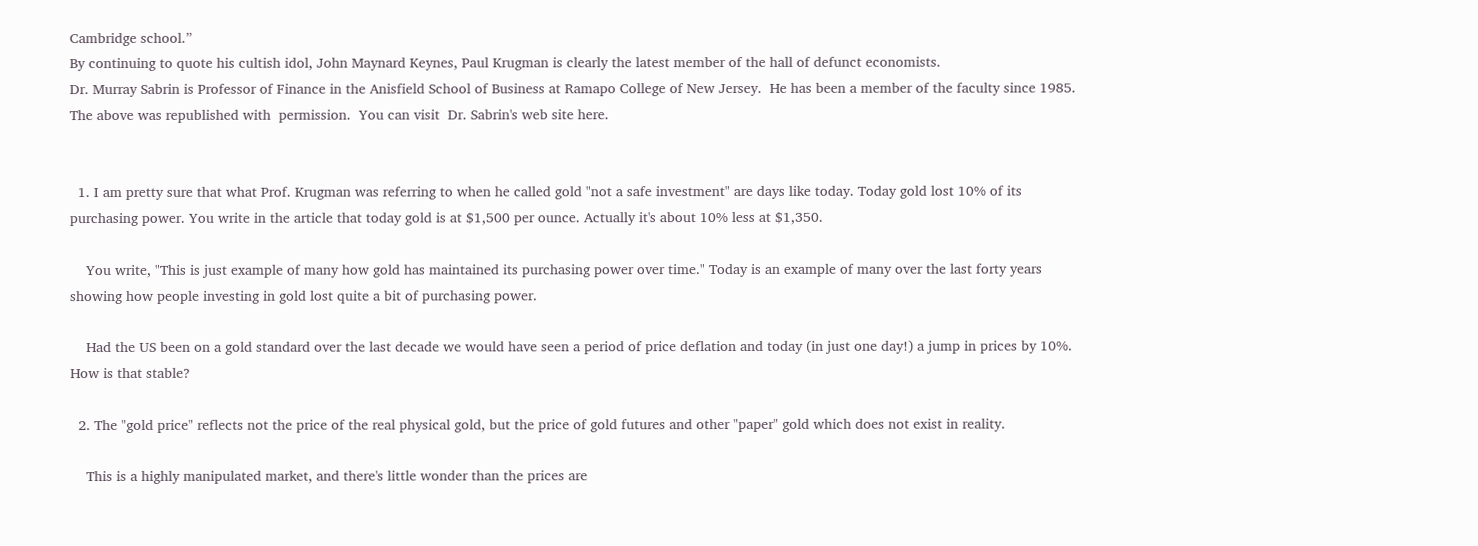Cambridge school.”
By continuing to quote his cultish idol, John Maynard Keynes, Paul Krugman is clearly the latest member of the hall of defunct economists.
Dr. Murray Sabrin is Professor of Finance in the Anisfield School of Business at Ramapo College of New Jersey.  He has been a member of the faculty since 1985.
The above was republished with  permission.  You can visit  Dr. Sabrin's web site here.


  1. I am pretty sure that what Prof. Krugman was referring to when he called gold "not a safe investment" are days like today. Today gold lost 10% of its purchasing power. You write in the article that today gold is at $1,500 per ounce. Actually it's about 10% less at $1,350.

    You write, "This is just example of many how gold has maintained its purchasing power over time." Today is an example of many over the last forty years showing how people investing in gold lost quite a bit of purchasing power.

    Had the US been on a gold standard over the last decade we would have seen a period of price deflation and today (in just one day!) a jump in prices by 10%. How is that stable?

  2. The "gold price" reflects not the price of the real physical gold, but the price of gold futures and other "paper" gold which does not exist in reality.

    This is a highly manipulated market, and there's little wonder than the prices are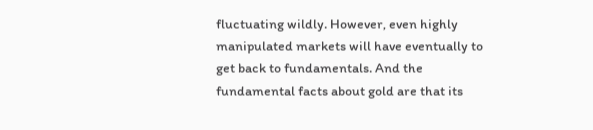fluctuating wildly. However, even highly manipulated markets will have eventually to get back to fundamentals. And the fundamental facts about gold are that its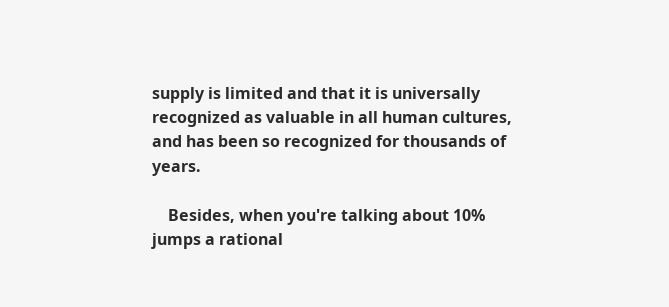supply is limited and that it is universally recognized as valuable in all human cultures, and has been so recognized for thousands of years.

    Besides, when you're talking about 10% jumps a rational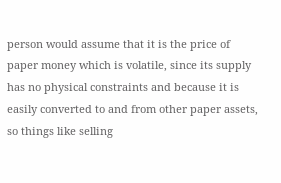person would assume that it is the price of paper money which is volatile, since its supply has no physical constraints and because it is easily converted to and from other paper assets, so things like selling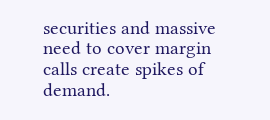securities and massive need to cover margin calls create spikes of demand.